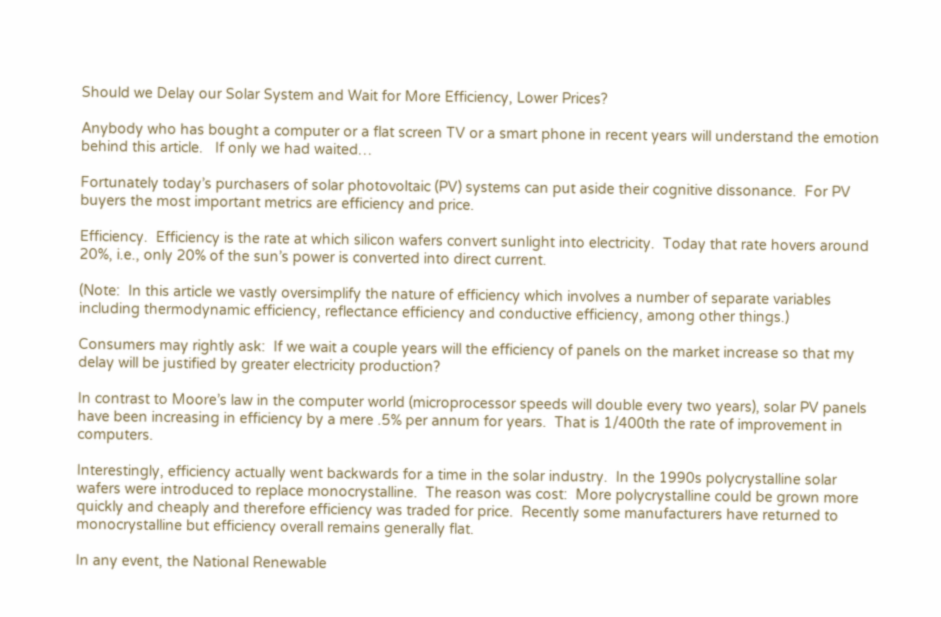Should we Delay our Solar System and Wait for More Efficiency, Lower Prices?

Anybody who has bought a computer or a flat screen TV or a smart phone in recent years will understand the emotion behind this article.   If only we had waited…

Fortunately today’s purchasers of solar photovoltaic (PV) systems can put aside their cognitive dissonance.  For PV buyers the most important metrics are efficiency and price.

Efficiency.  Efficiency is the rate at which silicon wafers convert sunlight into electricity.  Today that rate hovers around 20%, i.e., only 20% of the sun’s power is converted into direct current.

(Note:  In this article we vastly oversimplify the nature of efficiency which involves a number of separate variables including thermodynamic efficiency, reflectance efficiency and conductive efficiency, among other things.)

Consumers may rightly ask:  If we wait a couple years will the efficiency of panels on the market increase so that my delay will be justified by greater electricity production?

In contrast to Moore’s law in the computer world (microprocessor speeds will double every two years), solar PV panels have been increasing in efficiency by a mere .5% per annum for years.  That is 1/400th the rate of improvement in computers.

Interestingly, efficiency actually went backwards for a time in the solar industry.  In the 1990s polycrystalline solar wafers were introduced to replace monocrystalline.  The reason was cost:  More polycrystalline could be grown more quickly and cheaply and therefore efficiency was traded for price.  Recently some manufacturers have returned to monocrystalline but efficiency overall remains generally flat.

In any event, the National Renewable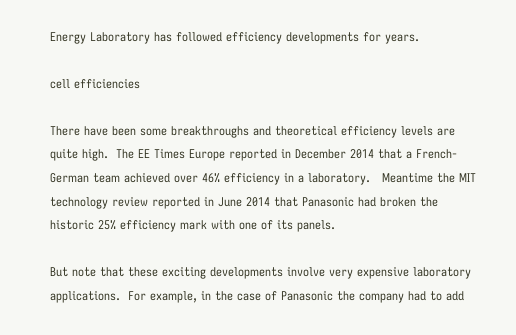Energy Laboratory has followed efficiency developments for years.

cell efficiencies

There have been some breakthroughs and theoretical efficiency levels are quite high.  The EE Times Europe reported in December 2014 that a French-German team achieved over 46% efficiency in a laboratory.   Meantime the MIT technology review reported in June 2014 that Panasonic had broken the historic 25% efficiency mark with one of its panels.

But note that these exciting developments involve very expensive laboratory applications.  For example, in the case of Panasonic the company had to add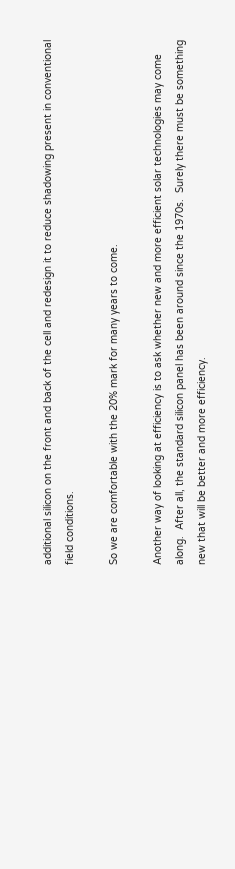additional silicon on the front and back of the cell and redesign it to reduce shadowing present in conventional field conditions.

So we are comfortable with the 20% mark for many years to come.

Another way of looking at efficiency is to ask whether new and more efficient solar technologies may come along.  After all, the standard silicon panel has been around since the 1970s.  Surely there must be something new that will be better and more efficiency.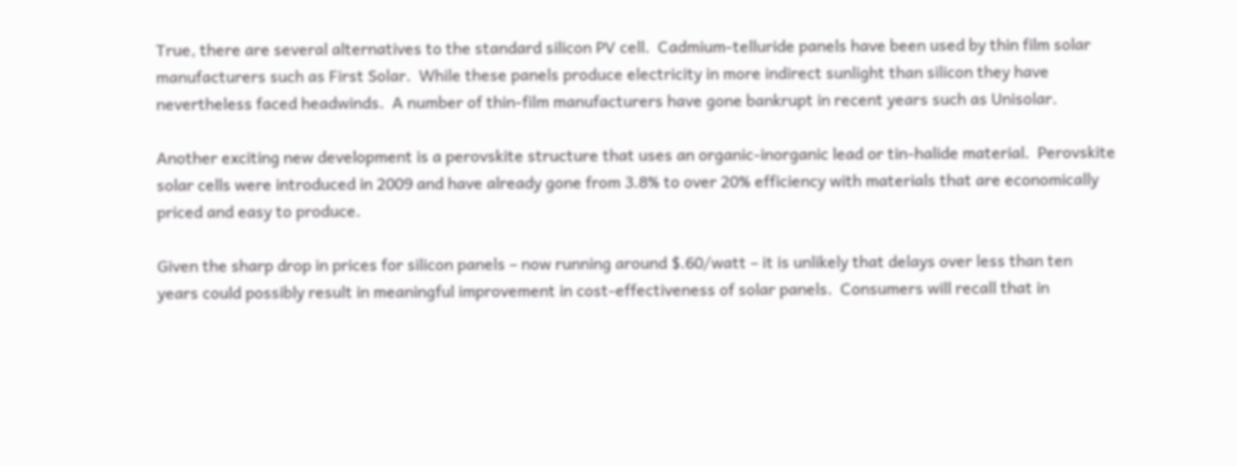True, there are several alternatives to the standard silicon PV cell.  Cadmium-telluride panels have been used by thin film solar manufacturers such as First Solar.  While these panels produce electricity in more indirect sunlight than silicon they have nevertheless faced headwinds.  A number of thin-film manufacturers have gone bankrupt in recent years such as Unisolar.

Another exciting new development is a perovskite structure that uses an organic-inorganic lead or tin-halide material.  Perovskite solar cells were introduced in 2009 and have already gone from 3.8% to over 20% efficiency with materials that are economically priced and easy to produce.

Given the sharp drop in prices for silicon panels – now running around $.60/watt – it is unlikely that delays over less than ten years could possibly result in meaningful improvement in cost-effectiveness of solar panels.  Consumers will recall that in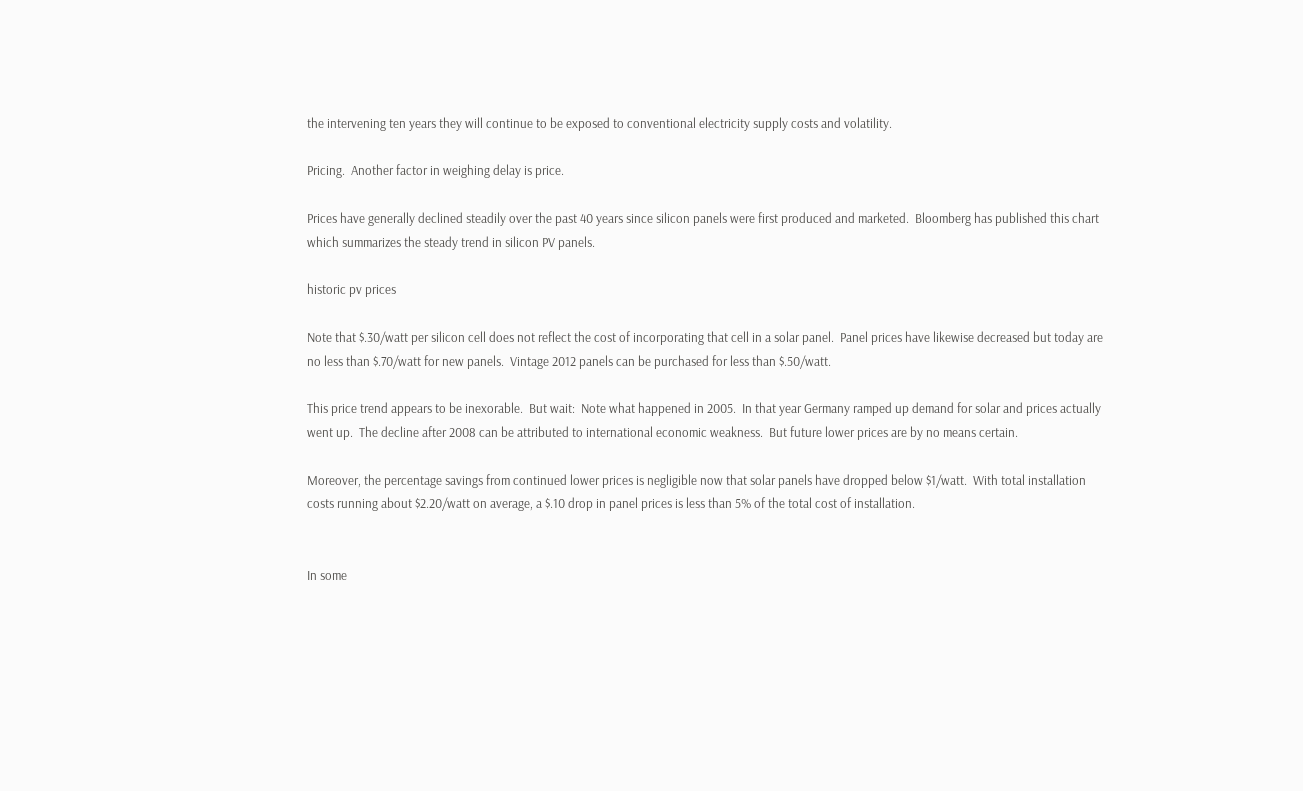the intervening ten years they will continue to be exposed to conventional electricity supply costs and volatility.

Pricing.  Another factor in weighing delay is price.

Prices have generally declined steadily over the past 40 years since silicon panels were first produced and marketed.  Bloomberg has published this chart which summarizes the steady trend in silicon PV panels.

historic pv prices

Note that $.30/watt per silicon cell does not reflect the cost of incorporating that cell in a solar panel.  Panel prices have likewise decreased but today are no less than $.70/watt for new panels.  Vintage 2012 panels can be purchased for less than $.50/watt.

This price trend appears to be inexorable.  But wait:  Note what happened in 2005.  In that year Germany ramped up demand for solar and prices actually went up.  The decline after 2008 can be attributed to international economic weakness.  But future lower prices are by no means certain.

Moreover, the percentage savings from continued lower prices is negligible now that solar panels have dropped below $1/watt.  With total installation costs running about $2.20/watt on average, a $.10 drop in panel prices is less than 5% of the total cost of installation.


In some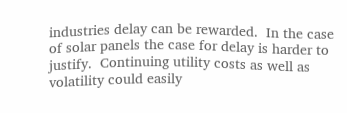industries delay can be rewarded.  In the case of solar panels the case for delay is harder to justify.  Continuing utility costs as well as volatility could easily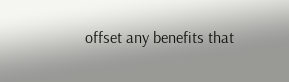offset any benefits that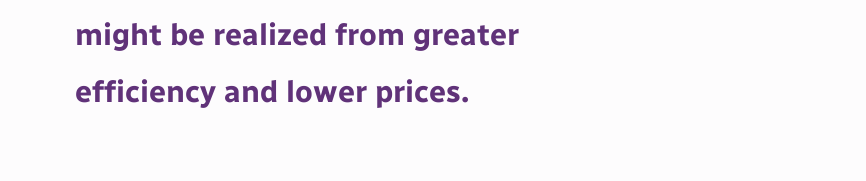might be realized from greater efficiency and lower prices.